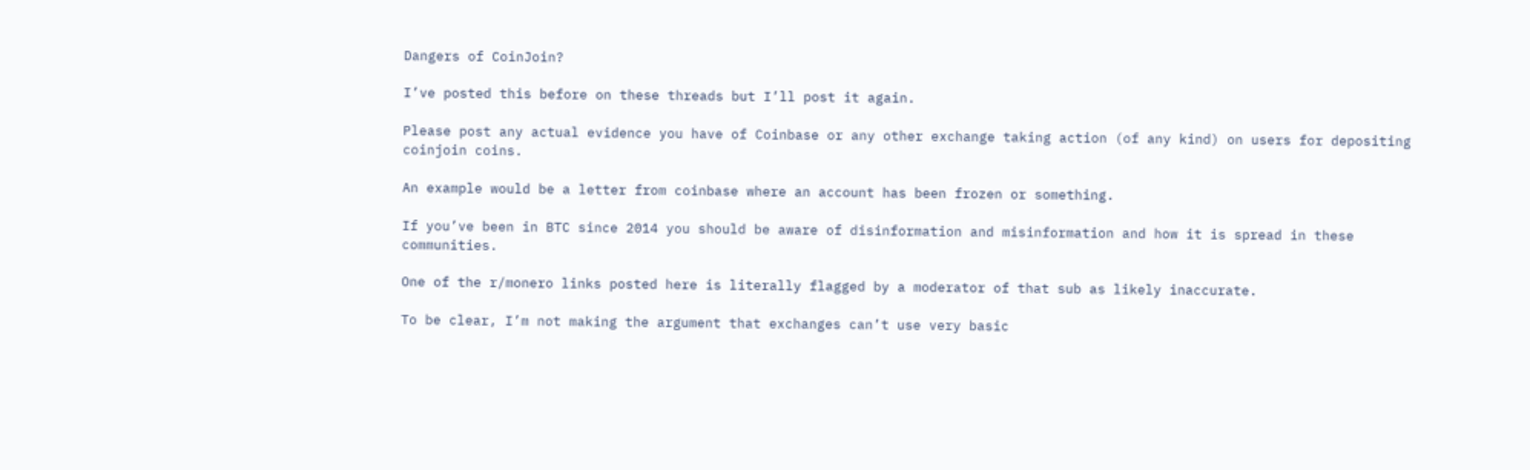Dangers of CoinJoin?

I’ve posted this before on these threads but I’ll post it again.

Please post any actual evidence you have of Coinbase or any other exchange taking action (of any kind) on users for depositing coinjoin coins.

An example would be a letter from coinbase where an account has been frozen or something.

If you’ve been in BTC since 2014 you should be aware of disinformation and misinformation and how it is spread in these communities.

One of the r/monero links posted here is literally flagged by a moderator of that sub as likely inaccurate.

To be clear, I’m not making the argument that exchanges can’t use very basic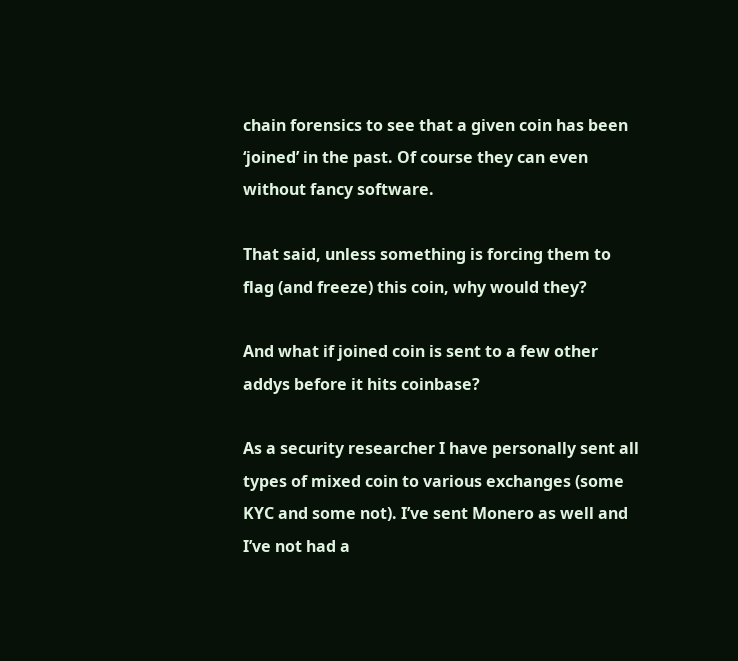chain forensics to see that a given coin has been ‘joined’ in the past. Of course they can even without fancy software.

That said, unless something is forcing them to flag (and freeze) this coin, why would they?

And what if joined coin is sent to a few other addys before it hits coinbase?

As a security researcher I have personally sent all types of mixed coin to various exchanges (some KYC and some not). I’ve sent Monero as well and I’ve not had a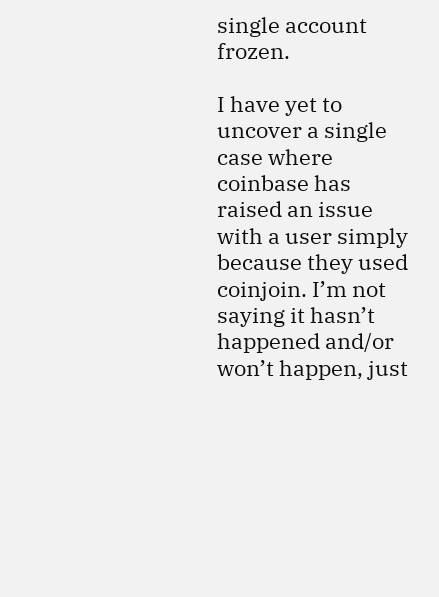single account frozen.

I have yet to uncover a single case where coinbase has raised an issue with a user simply because they used coinjoin. I’m not saying it hasn’t happened and/or won’t happen, just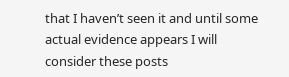that I haven’t seen it and until some actual evidence appears I will consider these posts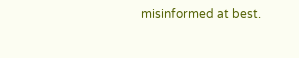misinformed at best.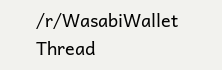/r/WasabiWallet Thread